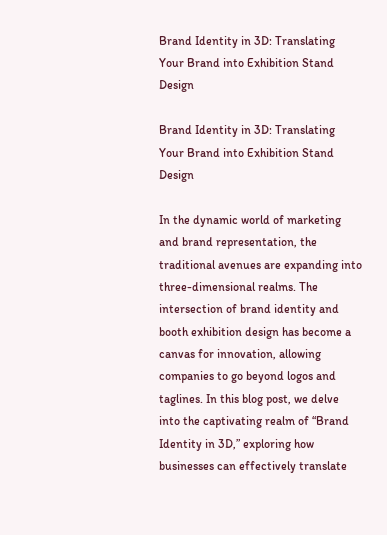Brand Identity in 3D: Translating Your Brand into Exhibition Stand Design

Brand Identity in 3D: Translating Your Brand into Exhibition Stand Design

In the dynamic world of marketing and brand representation, the traditional avenues are expanding into three-dimensional realms. The intersection of brand identity and booth exhibition design has become a canvas for innovation, allowing companies to go beyond logos and taglines. In this blog post, we delve into the captivating realm of “Brand Identity in 3D,” exploring how businesses can effectively translate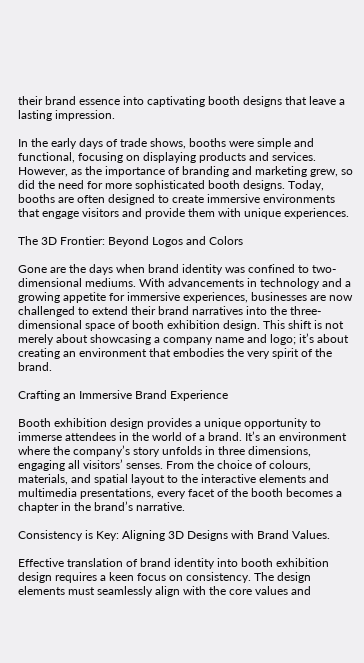their brand essence into captivating booth designs that leave a lasting impression.

In the early days of trade shows, booths were simple and functional, focusing on displaying products and services. However, as the importance of branding and marketing grew, so did the need for more sophisticated booth designs. Today, booths are often designed to create immersive environments that engage visitors and provide them with unique experiences.

The 3D Frontier: Beyond Logos and Colors

Gone are the days when brand identity was confined to two-dimensional mediums. With advancements in technology and a growing appetite for immersive experiences, businesses are now challenged to extend their brand narratives into the three-dimensional space of booth exhibition design. This shift is not merely about showcasing a company name and logo; it’s about creating an environment that embodies the very spirit of the brand.

Crafting an Immersive Brand Experience

Booth exhibition design provides a unique opportunity to immerse attendees in the world of a brand. It’s an environment where the company’s story unfolds in three dimensions, engaging all visitors’ senses. From the choice of colours, materials, and spatial layout to the interactive elements and multimedia presentations, every facet of the booth becomes a chapter in the brand’s narrative.

Consistency is Key: Aligning 3D Designs with Brand Values.

Effective translation of brand identity into booth exhibition design requires a keen focus on consistency. The design elements must seamlessly align with the core values and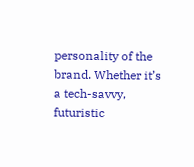personality of the brand. Whether it’s a tech-savvy, futuristic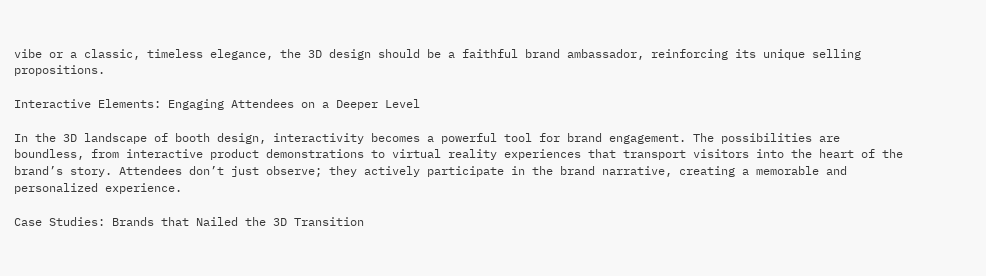vibe or a classic, timeless elegance, the 3D design should be a faithful brand ambassador, reinforcing its unique selling propositions.

Interactive Elements: Engaging Attendees on a Deeper Level

In the 3D landscape of booth design, interactivity becomes a powerful tool for brand engagement. The possibilities are boundless, from interactive product demonstrations to virtual reality experiences that transport visitors into the heart of the brand’s story. Attendees don’t just observe; they actively participate in the brand narrative, creating a memorable and personalized experience.

Case Studies: Brands that Nailed the 3D Transition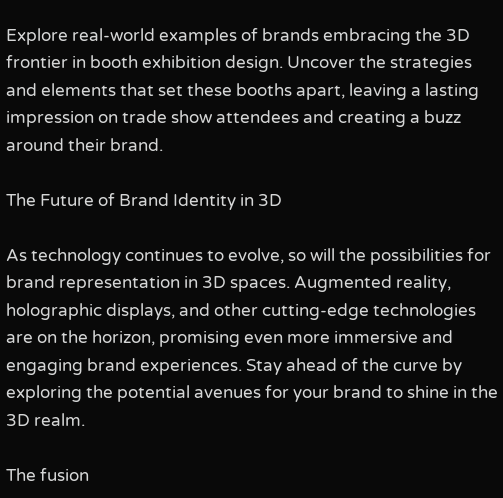Explore real-world examples of brands embracing the 3D frontier in booth exhibition design. Uncover the strategies and elements that set these booths apart, leaving a lasting impression on trade show attendees and creating a buzz around their brand.

The Future of Brand Identity in 3D

As technology continues to evolve, so will the possibilities for brand representation in 3D spaces. Augmented reality, holographic displays, and other cutting-edge technologies are on the horizon, promising even more immersive and engaging brand experiences. Stay ahead of the curve by exploring the potential avenues for your brand to shine in the 3D realm.

The fusion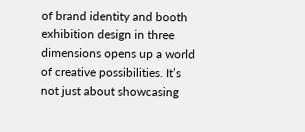of brand identity and booth exhibition design in three dimensions opens up a world of creative possibilities. It’s not just about showcasing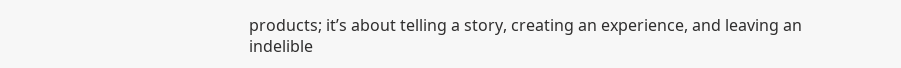products; it’s about telling a story, creating an experience, and leaving an indelible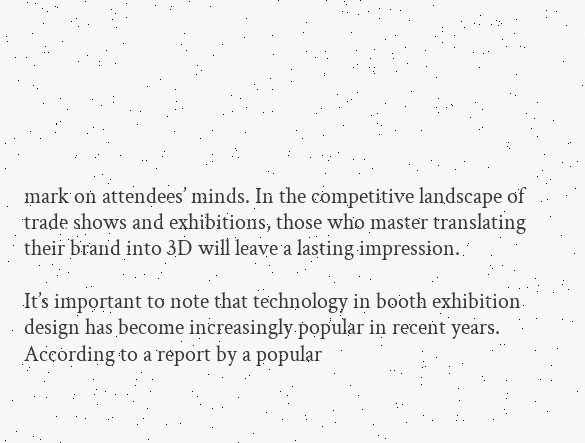mark on attendees’ minds. In the competitive landscape of trade shows and exhibitions, those who master translating their brand into 3D will leave a lasting impression.

It’s important to note that technology in booth exhibition design has become increasingly popular in recent years. According to a report by a popular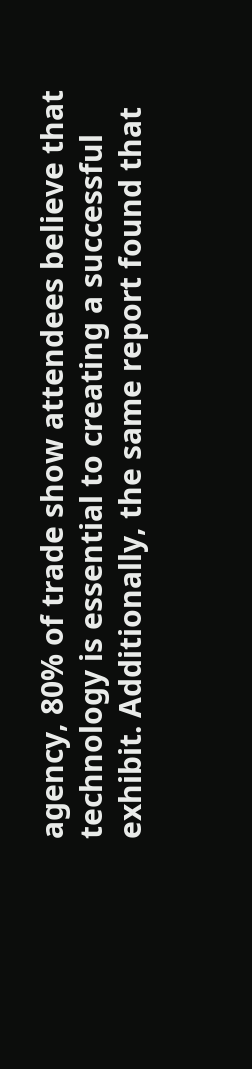agency, 80% of trade show attendees believe that technology is essential to creating a successful exhibit. Additionally, the same report found that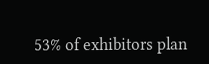53% of exhibitors plan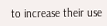to increase their use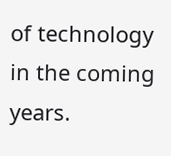of technology in the coming years.